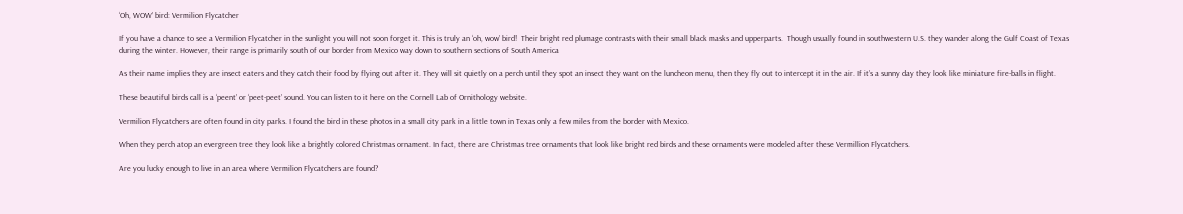‘Oh, WOW’ bird: Vermilion Flycatcher

If you have a chance to see a Vermilion Flycatcher in the sunlight you will not soon forget it. This is truly an ‘oh, wow’ bird!  Their bright red plumage contrasts with their small black masks and upperparts.  Though usually found in southwestern U.S. they wander along the Gulf Coast of Texas during the winter. However, their range is primarily south of our border from Mexico way down to southern sections of South America

As their name implies they are insect eaters and they catch their food by flying out after it. They will sit quietly on a perch until they spot an insect they want on the luncheon menu, then they fly out to intercept it in the air. If it’s a sunny day they look like miniature fire-balls in flight.

These beautiful birds call is a ‘peent’ or ‘peet-peet’ sound. You can listen to it here on the Cornell Lab of Ornithology website.

Vermilion Flycatchers are often found in city parks. I found the bird in these photos in a small city park in a little town in Texas only a few miles from the border with Mexico.

When they perch atop an evergreen tree they look like a brightly colored Christmas ornament. In fact, there are Christmas tree ornaments that look like bright red birds and these ornaments were modeled after these Vermillion Flycatchers.

Are you lucky enough to live in an area where Vermilion Flycatchers are found?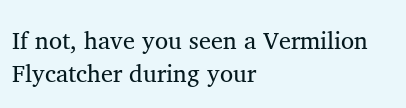If not, have you seen a Vermilion Flycatcher during your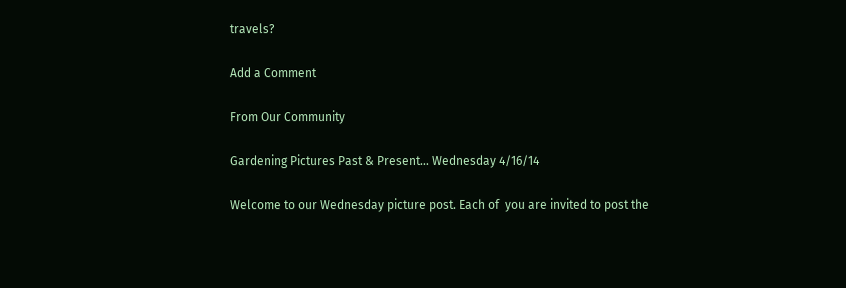travels?

Add a Comment

From Our Community

Gardening Pictures Past & Present… Wednesday 4/16/14

Welcome to our Wednesday picture post. Each of  you are invited to post the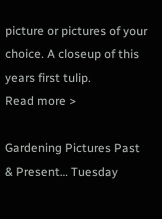picture or pictures of your choice. A closeup of this years first tulip.
Read more >

Gardening Pictures Past & Present… Tuesday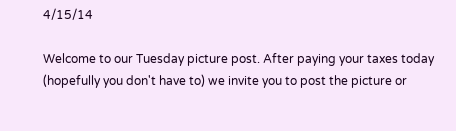4/15/14

Welcome to our Tuesday picture post. After paying your taxes today (hopefully you don't have to) we invite you to post the picture or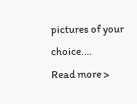pictures of your choice.…
Read more >